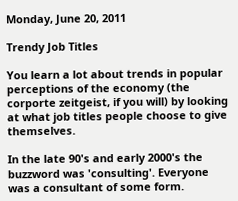Monday, June 20, 2011

Trendy Job Titles

You learn a lot about trends in popular perceptions of the economy (the corporte zeitgeist, if you will) by looking at what job titles people choose to give themselves.

In the late 90's and early 2000's the buzzword was 'consulting'. Everyone was a consultant of some form.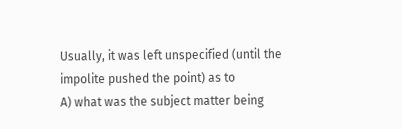Usually, it was left unspecified (until the impolite pushed the point) as to
A) what was the subject matter being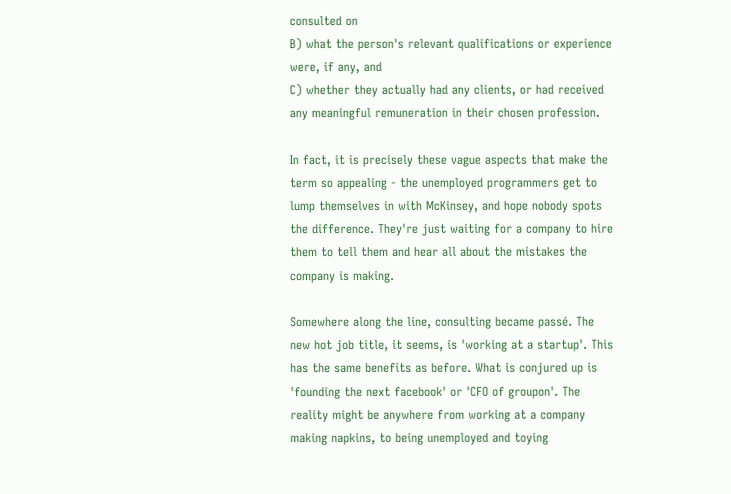consulted on
B) what the person's relevant qualifications or experience were, if any, and
C) whether they actually had any clients, or had received any meaningful remuneration in their chosen profession.

In fact, it is precisely these vague aspects that make the term so appealing - the unemployed programmers get to lump themselves in with McKinsey, and hope nobody spots the difference. They're just waiting for a company to hire them to tell them and hear all about the mistakes the company is making.

Somewhere along the line, consulting became passé. The new hot job title, it seems, is 'working at a startup'. This has the same benefits as before. What is conjured up is 'founding the next facebook' or 'CFO of groupon'. The reality might be anywhere from working at a company making napkins, to being unemployed and toying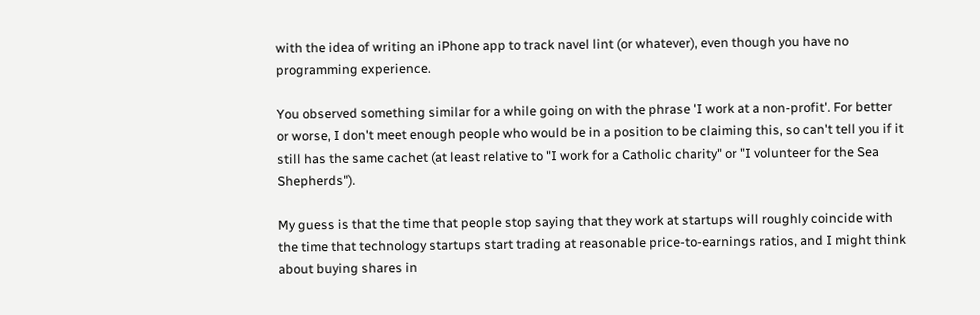with the idea of writing an iPhone app to track navel lint (or whatever), even though you have no programming experience.

You observed something similar for a while going on with the phrase 'I work at a non-profit'. For better or worse, I don't meet enough people who would be in a position to be claiming this, so can't tell you if it still has the same cachet (at least relative to "I work for a Catholic charity" or "I volunteer for the Sea Shepherds").

My guess is that the time that people stop saying that they work at startups will roughly coincide with the time that technology startups start trading at reasonable price-to-earnings ratios, and I might think about buying shares in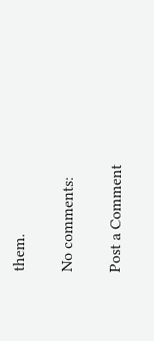them.

No comments:

Post a Comment